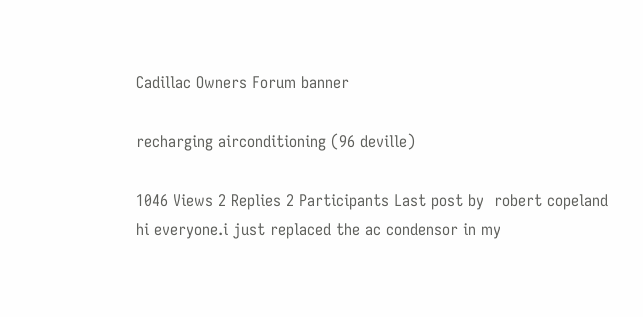Cadillac Owners Forum banner

recharging airconditioning (96 deville)

1046 Views 2 Replies 2 Participants Last post by  robert copeland
hi everyone.i just replaced the ac condensor in my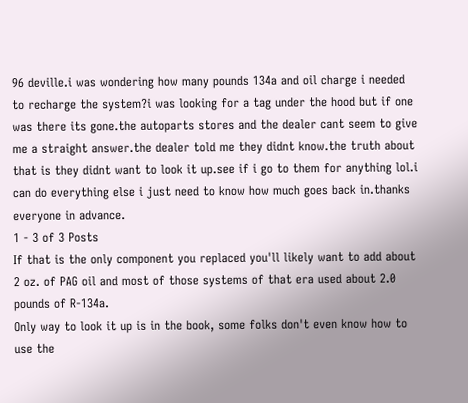96 deville.i was wondering how many pounds 134a and oil charge i needed to recharge the system?i was looking for a tag under the hood but if one was there its gone.the autoparts stores and the dealer cant seem to give me a straight answer.the dealer told me they didnt know.the truth about that is they didnt want to look it up.see if i go to them for anything lol.i can do everything else i just need to know how much goes back in.thanks everyone in advance.
1 - 3 of 3 Posts
If that is the only component you replaced you'll likely want to add about 2 oz. of PAG oil and most of those systems of that era used about 2.0 pounds of R-134a.
Only way to look it up is in the book, some folks don't even know how to use the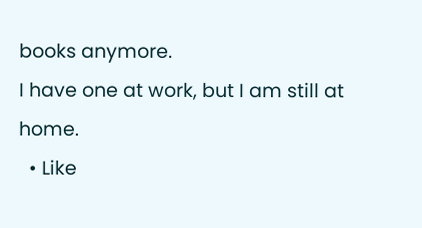books anymore.
I have one at work, but I am still at home.
  • Like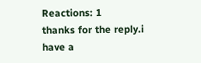Reactions: 1
thanks for the reply.i have a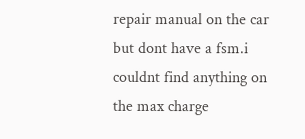repair manual on the car but dont have a fsm.i couldnt find anything on the max charge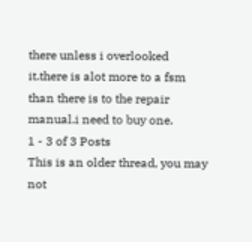there unless i overlooked it.there is alot more to a fsm than there is to the repair manual.i need to buy one.
1 - 3 of 3 Posts
This is an older thread, you may not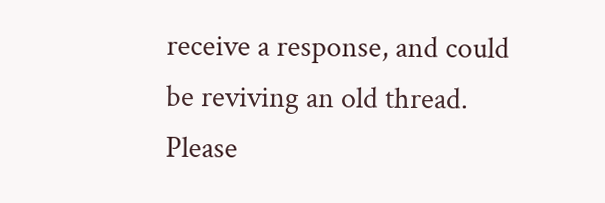receive a response, and could be reviving an old thread. Please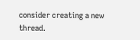consider creating a new thread.